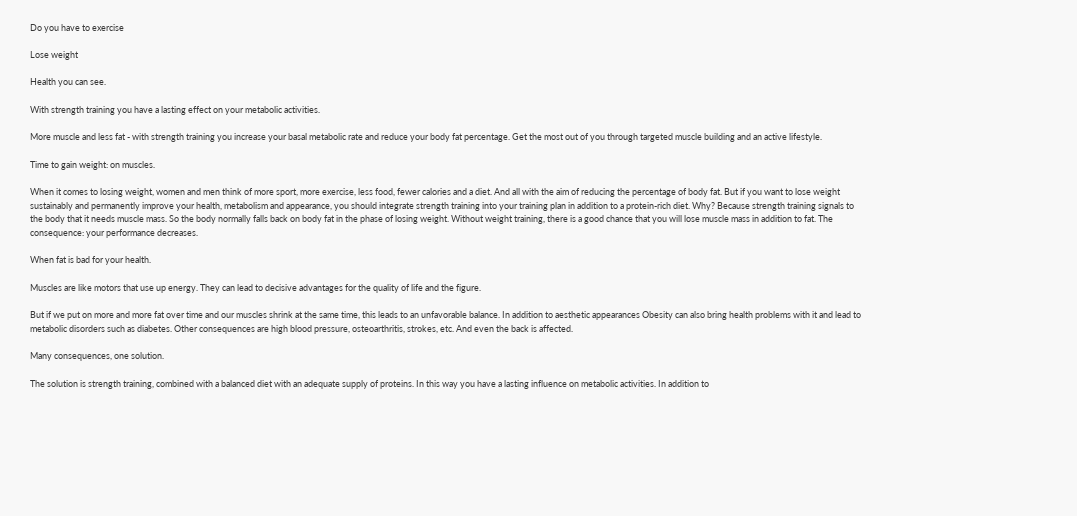Do you have to exercise

Lose weight

Health you can see.

With strength training you have a lasting effect on your metabolic activities.

More muscle and less fat - with strength training you increase your basal metabolic rate and reduce your body fat percentage. Get the most out of you through targeted muscle building and an active lifestyle.

Time to gain weight: on muscles.

When it comes to losing weight, women and men think of more sport, more exercise, less food, fewer calories and a diet. And all with the aim of reducing the percentage of body fat. But if you want to lose weight sustainably and permanently improve your health, metabolism and appearance, you should integrate strength training into your training plan in addition to a protein-rich diet. Why? Because strength training signals to the body that it needs muscle mass. So the body normally falls back on body fat in the phase of losing weight. Without weight training, there is a good chance that you will lose muscle mass in addition to fat. The consequence: your performance decreases.

When fat is bad for your health.

Muscles are like motors that use up energy. They can lead to decisive advantages for the quality of life and the figure.

But if we put on more and more fat over time and our muscles shrink at the same time, this leads to an unfavorable balance. In addition to aesthetic appearances Obesity can also bring health problems with it and lead to metabolic disorders such as diabetes. Other consequences are high blood pressure, osteoarthritis, strokes, etc. And even the back is affected.

Many consequences, one solution.

The solution is strength training, combined with a balanced diet with an adequate supply of proteins. In this way you have a lasting influence on metabolic activities. In addition to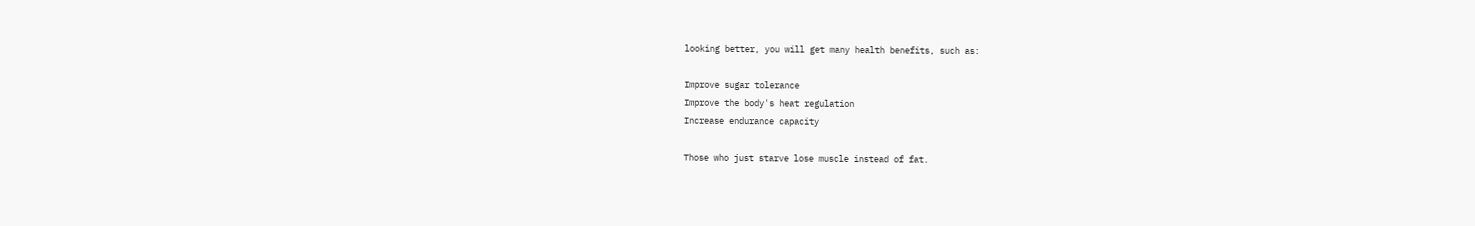looking better, you will get many health benefits, such as:

Improve sugar tolerance
Improve the body's heat regulation
Increase endurance capacity

Those who just starve lose muscle instead of fat.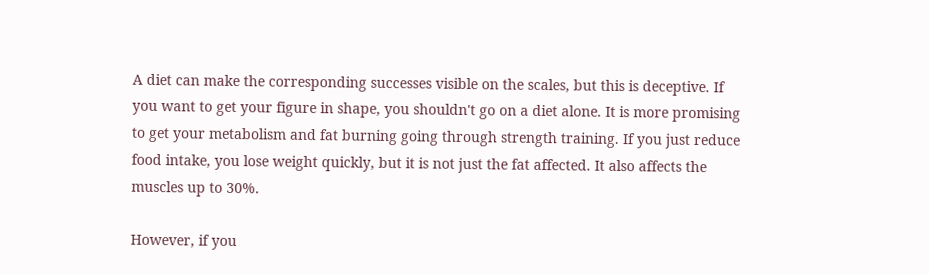A diet can make the corresponding successes visible on the scales, but this is deceptive. If you want to get your figure in shape, you shouldn't go on a diet alone. It is more promising to get your metabolism and fat burning going through strength training. If you just reduce food intake, you lose weight quickly, but it is not just the fat affected. It also affects the muscles up to 30%.

However, if you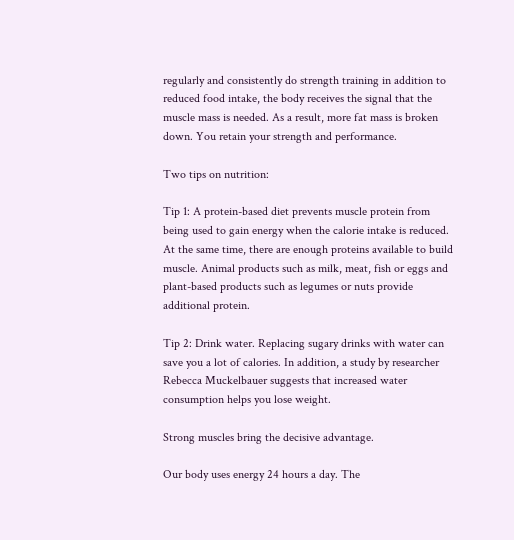regularly and consistently do strength training in addition to reduced food intake, the body receives the signal that the muscle mass is needed. As a result, more fat mass is broken down. You retain your strength and performance.

Two tips on nutrition:

Tip 1: A protein-based diet prevents muscle protein from being used to gain energy when the calorie intake is reduced. At the same time, there are enough proteins available to build muscle. Animal products such as milk, meat, fish or eggs and plant-based products such as legumes or nuts provide additional protein.

Tip 2: Drink water. Replacing sugary drinks with water can save you a lot of calories. In addition, a study by researcher Rebecca Muckelbauer suggests that increased water consumption helps you lose weight.

Strong muscles bring the decisive advantage.

Our body uses energy 24 hours a day. The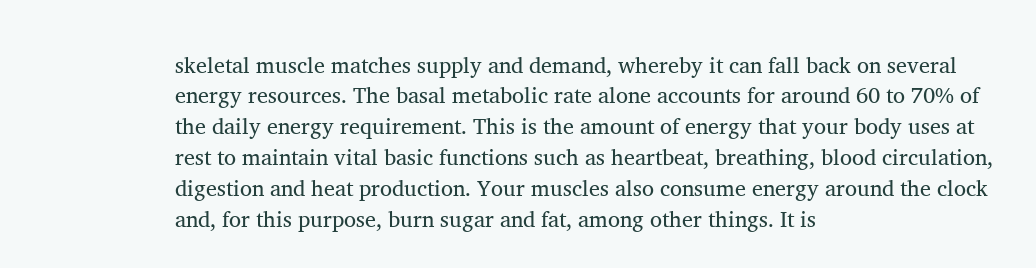skeletal muscle matches supply and demand, whereby it can fall back on several energy resources. The basal metabolic rate alone accounts for around 60 to 70% of the daily energy requirement. This is the amount of energy that your body uses at rest to maintain vital basic functions such as heartbeat, breathing, blood circulation, digestion and heat production. Your muscles also consume energy around the clock and, for this purpose, burn sugar and fat, among other things. It is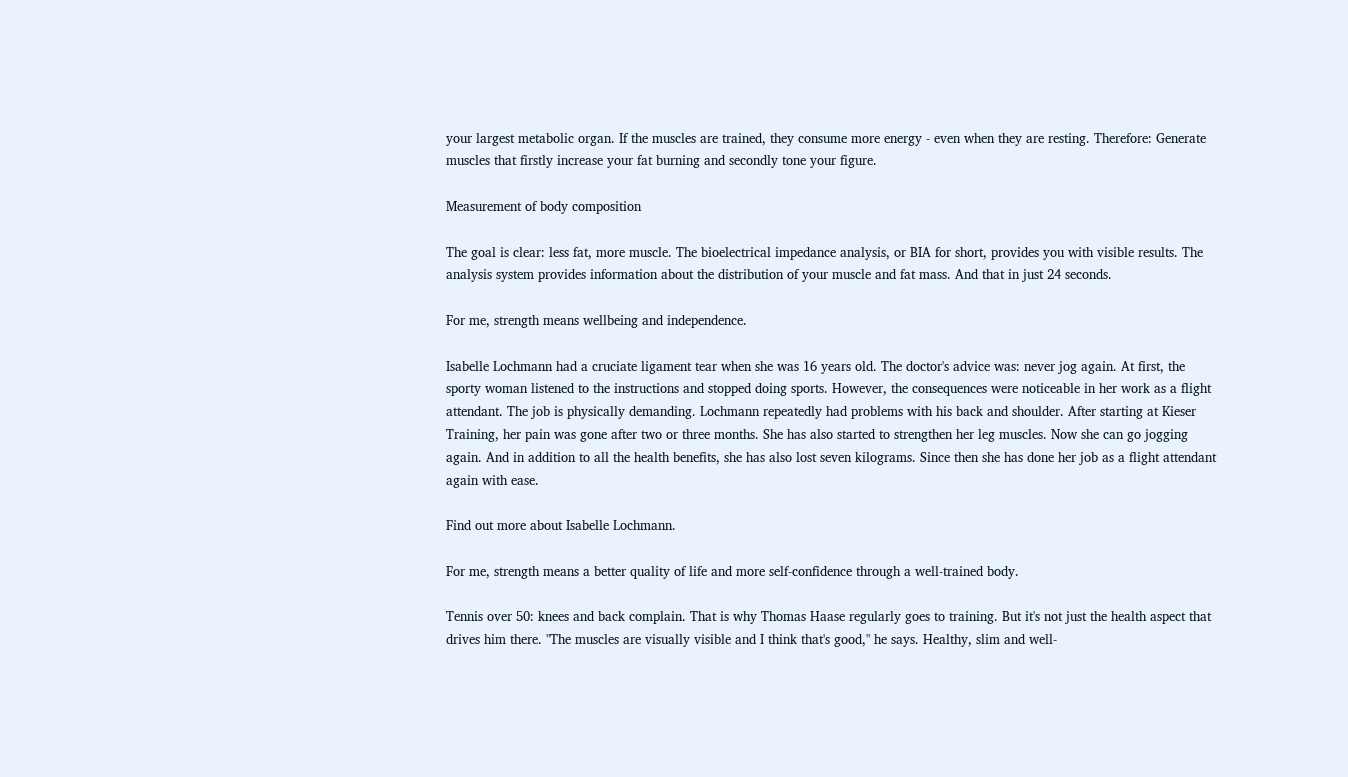your largest metabolic organ. If the muscles are trained, they consume more energy - even when they are resting. Therefore: Generate muscles that firstly increase your fat burning and secondly tone your figure.

Measurement of body composition

The goal is clear: less fat, more muscle. The bioelectrical impedance analysis, or BIA for short, provides you with visible results. The analysis system provides information about the distribution of your muscle and fat mass. And that in just 24 seconds.

For me, strength means wellbeing and independence.

Isabelle Lochmann had a cruciate ligament tear when she was 16 years old. The doctor's advice was: never jog again. At first, the sporty woman listened to the instructions and stopped doing sports. However, the consequences were noticeable in her work as a flight attendant. The job is physically demanding. Lochmann repeatedly had problems with his back and shoulder. After starting at Kieser Training, her pain was gone after two or three months. She has also started to strengthen her leg muscles. Now she can go jogging again. And in addition to all the health benefits, she has also lost seven kilograms. Since then she has done her job as a flight attendant again with ease.

Find out more about Isabelle Lochmann.

For me, strength means a better quality of life and more self-confidence through a well-trained body.

Tennis over 50: knees and back complain. That is why Thomas Haase regularly goes to training. But it's not just the health aspect that drives him there. "The muscles are visually visible and I think that's good," he says. Healthy, slim and well-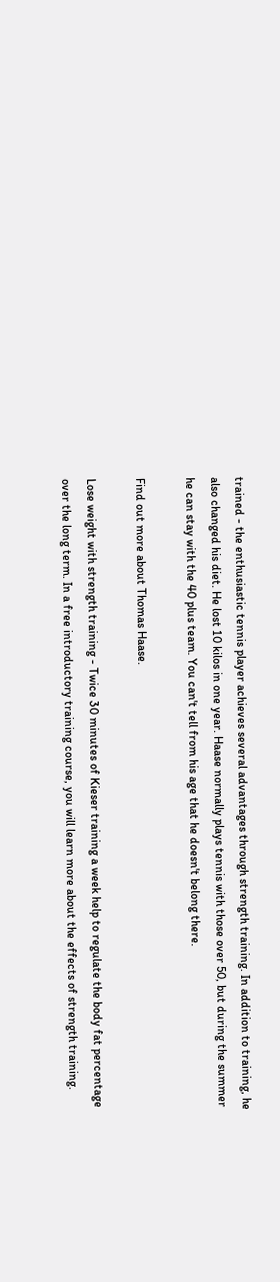trained - the enthusiastic tennis player achieves several advantages through strength training. In addition to training, he also changed his diet. He lost 10 kilos in one year. Haase normally plays tennis with those over 50, but during the summer he can stay with the 40 plus team. You can't tell from his age that he doesn't belong there.

Find out more about Thomas Haase.

Lose weight with strength training - Twice 30 minutes of Kieser training a week help to regulate the body fat percentage over the long term. In a free introductory training course, you will learn more about the effects of strength training.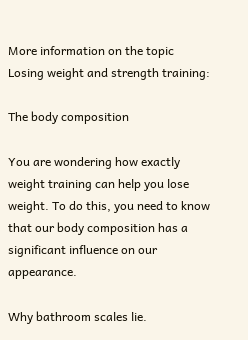More information on the topic
Losing weight and strength training:

The body composition

You are wondering how exactly weight training can help you lose weight. To do this, you need to know that our body composition has a significant influence on our appearance.

Why bathroom scales lie.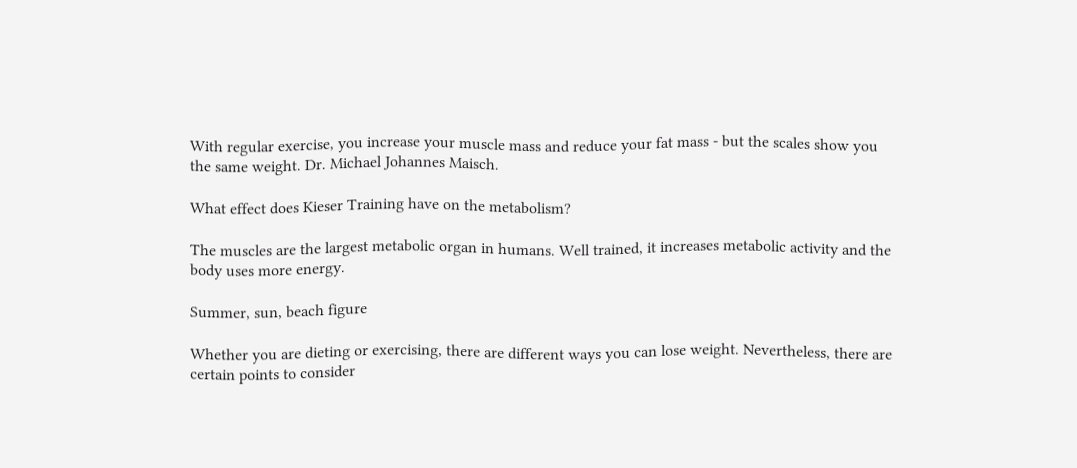With regular exercise, you increase your muscle mass and reduce your fat mass - but the scales show you the same weight. Dr. Michael Johannes Maisch.

What effect does Kieser Training have on the metabolism?

The muscles are the largest metabolic organ in humans. Well trained, it increases metabolic activity and the body uses more energy.

Summer, sun, beach figure

Whether you are dieting or exercising, there are different ways you can lose weight. Nevertheless, there are certain points to consider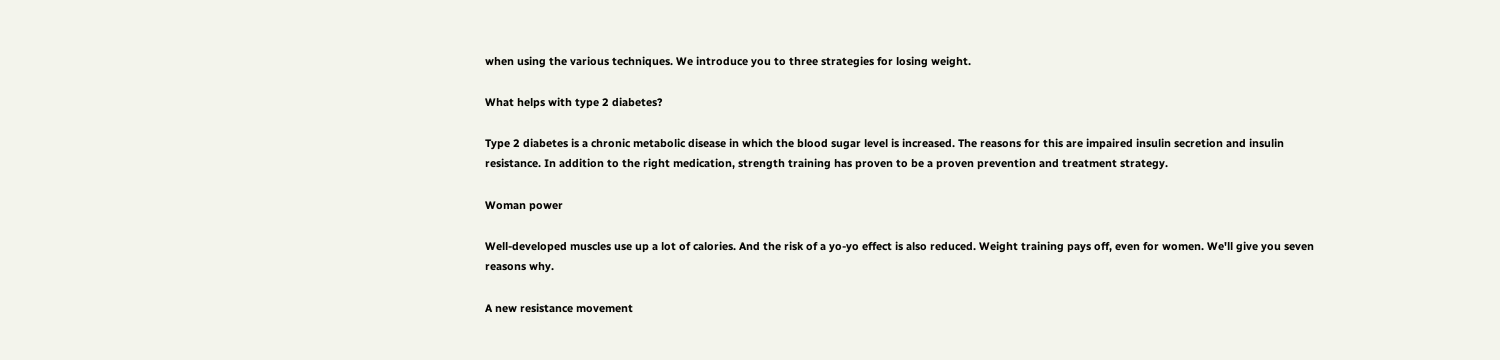when using the various techniques. We introduce you to three strategies for losing weight.

What helps with type 2 diabetes?

Type 2 diabetes is a chronic metabolic disease in which the blood sugar level is increased. The reasons for this are impaired insulin secretion and insulin resistance. In addition to the right medication, strength training has proven to be a proven prevention and treatment strategy.

Woman power

Well-developed muscles use up a lot of calories. And the risk of a yo-yo effect is also reduced. Weight training pays off, even for women. We'll give you seven reasons why.

A new resistance movement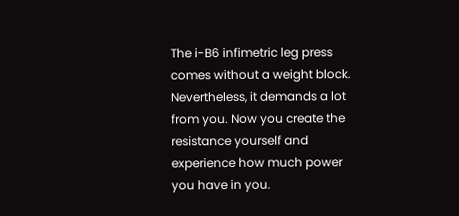The i-B6 infimetric leg press comes without a weight block. Nevertheless, it demands a lot from you. Now you create the resistance yourself and experience how much power you have in you.